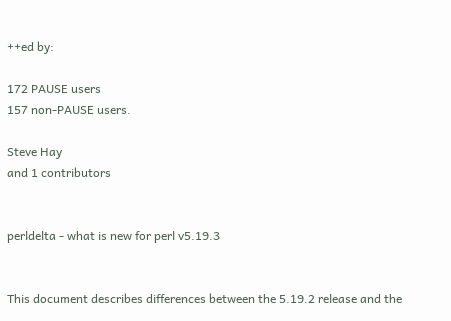++ed by:

172 PAUSE users
157 non-PAUSE users.

Steve Hay
and 1 contributors


perldelta - what is new for perl v5.19.3


This document describes differences between the 5.19.2 release and the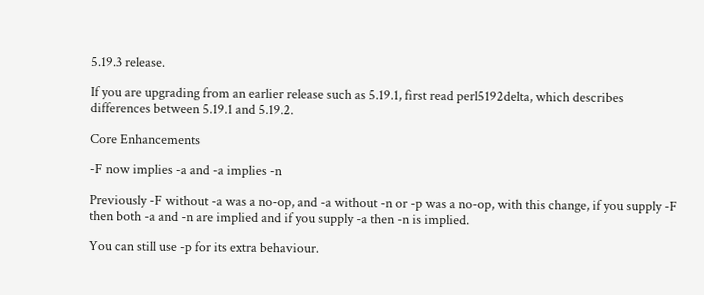5.19.3 release.

If you are upgrading from an earlier release such as 5.19.1, first read perl5192delta, which describes differences between 5.19.1 and 5.19.2.

Core Enhancements

-F now implies -a and -a implies -n

Previously -F without -a was a no-op, and -a without -n or -p was a no-op, with this change, if you supply -F then both -a and -n are implied and if you supply -a then -n is implied.

You can still use -p for its extra behaviour.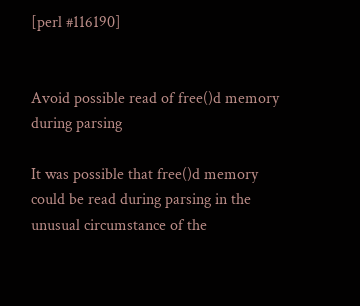[perl #116190]


Avoid possible read of free()d memory during parsing

It was possible that free()d memory could be read during parsing in the unusual circumstance of the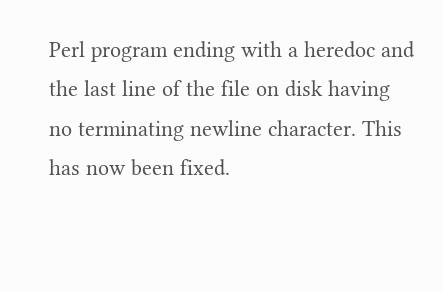Perl program ending with a heredoc and the last line of the file on disk having no terminating newline character. This has now been fixed.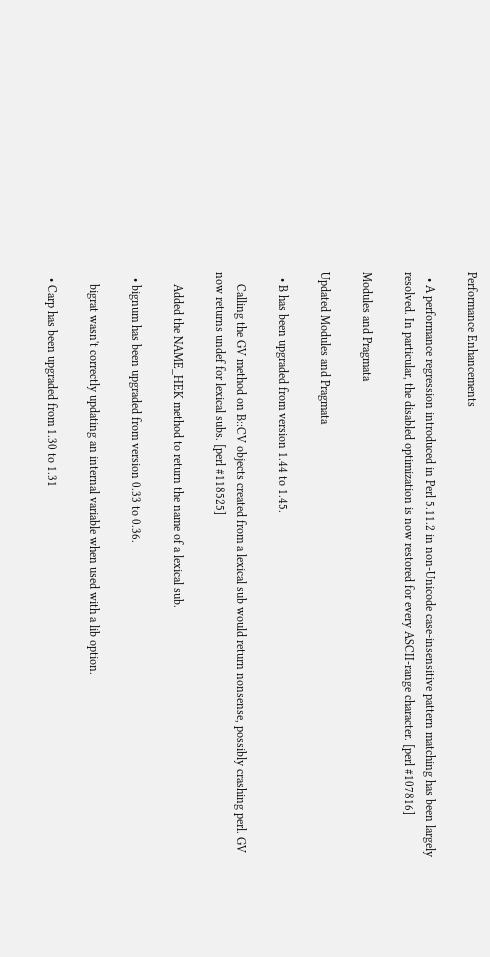Performance Enhancements

  • A performance regression introduced in Perl 5.11.2 in non-Unicode case-insensitive pattern matching has been largely resolved. In particular, the disabled optimization is now restored for every ASCII-range character. [perl #107816]

Modules and Pragmata

Updated Modules and Pragmata

  • B has been upgraded from version 1.44 to 1.45.

    Calling the GV method on B::CV objects created from a lexical sub would return nonsense, possibly crashing perl. GV now returns undef for lexical subs. [perl #118525]

    Added the NAME_HEK method to return the name of a lexical sub.

  • bignum has been upgraded from version 0.33 to 0.36.

    bigrat wasn't correctly updating an internal variable when used with a lib option.

  • Carp has been upgraded from 1.30 to 1.31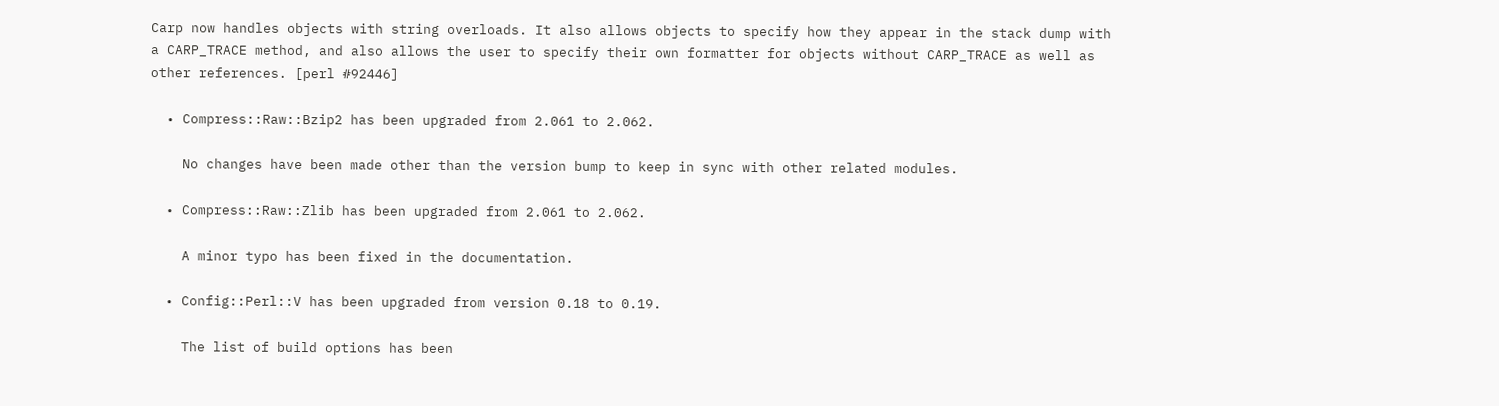Carp now handles objects with string overloads. It also allows objects to specify how they appear in the stack dump with a CARP_TRACE method, and also allows the user to specify their own formatter for objects without CARP_TRACE as well as other references. [perl #92446]

  • Compress::Raw::Bzip2 has been upgraded from 2.061 to 2.062.

    No changes have been made other than the version bump to keep in sync with other related modules.

  • Compress::Raw::Zlib has been upgraded from 2.061 to 2.062.

    A minor typo has been fixed in the documentation.

  • Config::Perl::V has been upgraded from version 0.18 to 0.19.

    The list of build options has been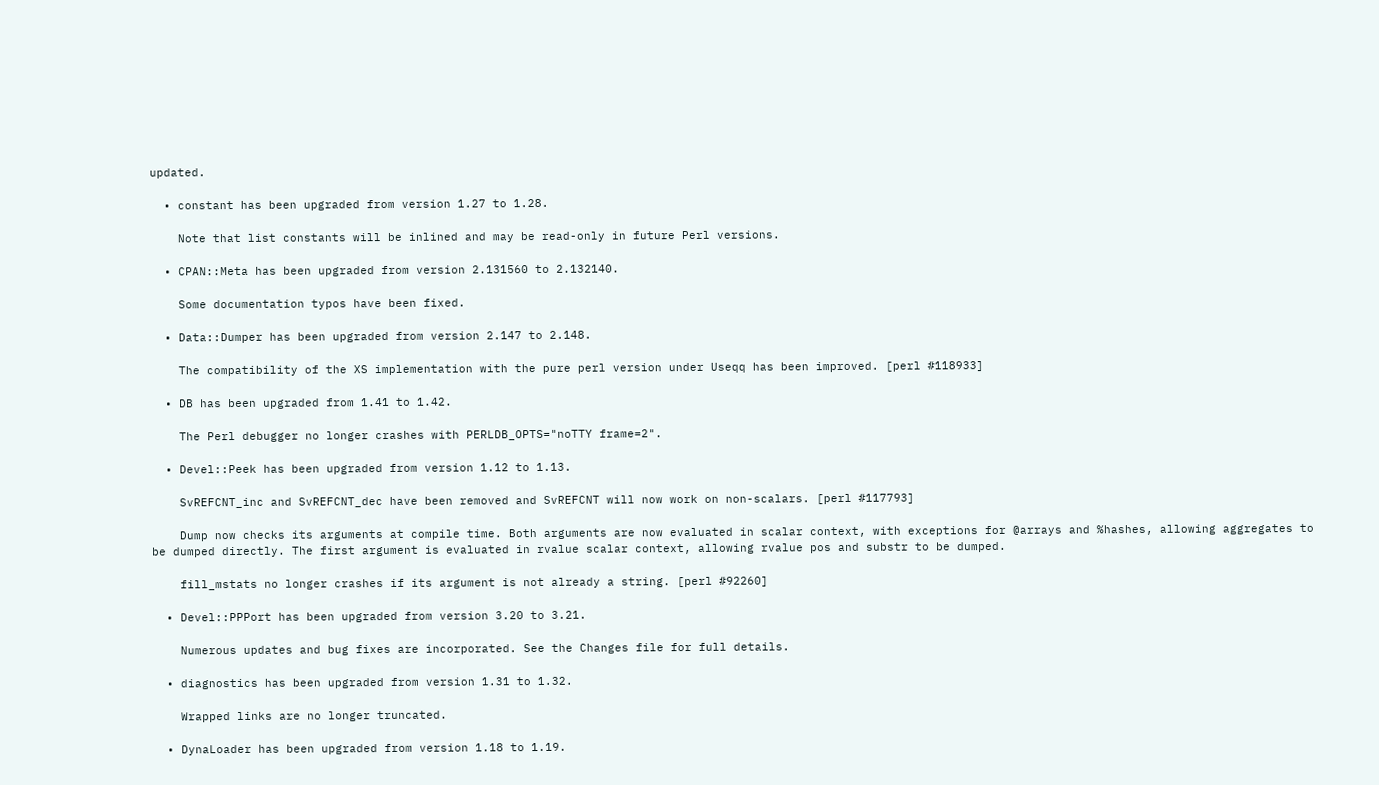updated.

  • constant has been upgraded from version 1.27 to 1.28.

    Note that list constants will be inlined and may be read-only in future Perl versions.

  • CPAN::Meta has been upgraded from version 2.131560 to 2.132140.

    Some documentation typos have been fixed.

  • Data::Dumper has been upgraded from version 2.147 to 2.148.

    The compatibility of the XS implementation with the pure perl version under Useqq has been improved. [perl #118933]

  • DB has been upgraded from 1.41 to 1.42.

    The Perl debugger no longer crashes with PERLDB_OPTS="noTTY frame=2".

  • Devel::Peek has been upgraded from version 1.12 to 1.13.

    SvREFCNT_inc and SvREFCNT_dec have been removed and SvREFCNT will now work on non-scalars. [perl #117793]

    Dump now checks its arguments at compile time. Both arguments are now evaluated in scalar context, with exceptions for @arrays and %hashes, allowing aggregates to be dumped directly. The first argument is evaluated in rvalue scalar context, allowing rvalue pos and substr to be dumped.

    fill_mstats no longer crashes if its argument is not already a string. [perl #92260]

  • Devel::PPPort has been upgraded from version 3.20 to 3.21.

    Numerous updates and bug fixes are incorporated. See the Changes file for full details.

  • diagnostics has been upgraded from version 1.31 to 1.32.

    Wrapped links are no longer truncated.

  • DynaLoader has been upgraded from version 1.18 to 1.19.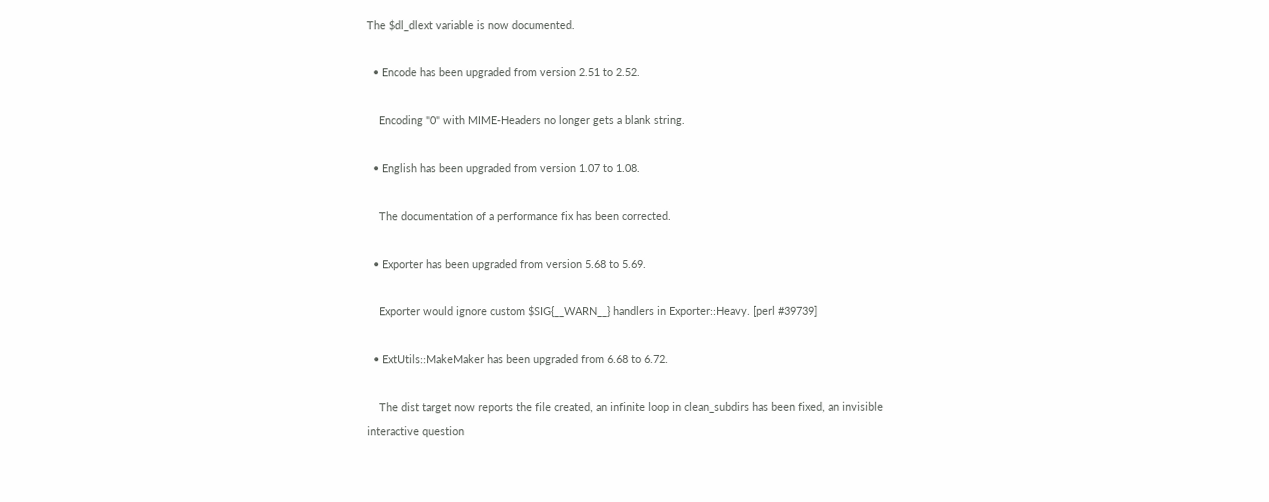The $dl_dlext variable is now documented.

  • Encode has been upgraded from version 2.51 to 2.52.

    Encoding "0" with MIME-Headers no longer gets a blank string.

  • English has been upgraded from version 1.07 to 1.08.

    The documentation of a performance fix has been corrected.

  • Exporter has been upgraded from version 5.68 to 5.69.

    Exporter would ignore custom $SIG{__WARN__} handlers in Exporter::Heavy. [perl #39739]

  • ExtUtils::MakeMaker has been upgraded from 6.68 to 6.72.

    The dist target now reports the file created, an infinite loop in clean_subdirs has been fixed, an invisible interactive question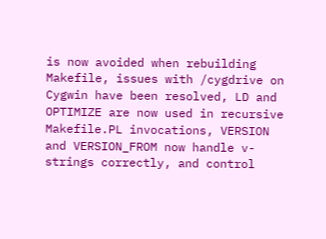is now avoided when rebuilding Makefile, issues with /cygdrive on Cygwin have been resolved, LD and OPTIMIZE are now used in recursive Makefile.PL invocations, VERSION and VERSION_FROM now handle v-strings correctly, and control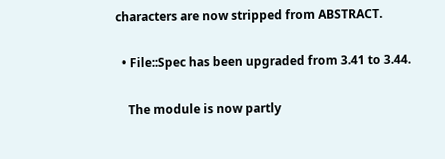characters are now stripped from ABSTRACT.

  • File::Spec has been upgraded from 3.41 to 3.44.

    The module is now partly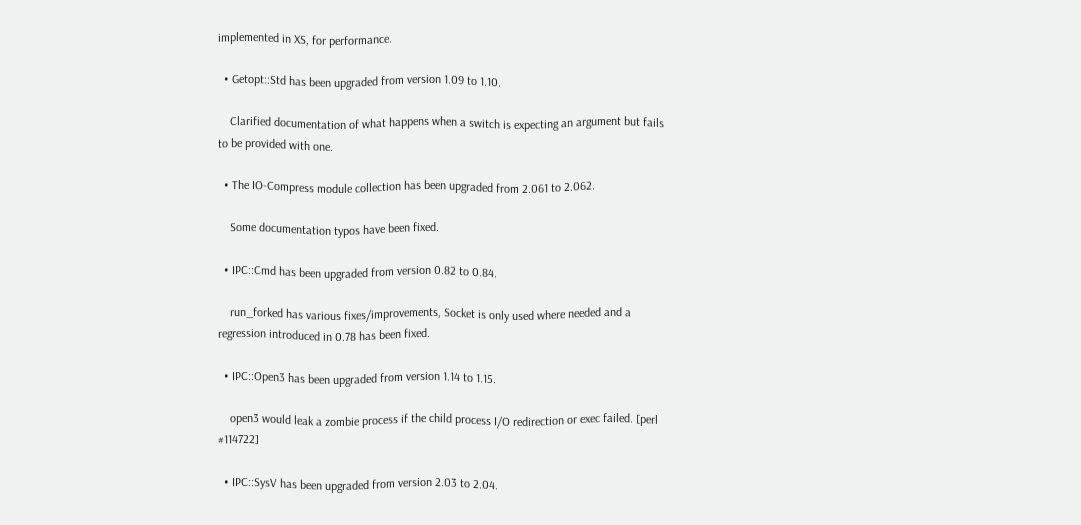implemented in XS, for performance.

  • Getopt::Std has been upgraded from version 1.09 to 1.10.

    Clarified documentation of what happens when a switch is expecting an argument but fails to be provided with one.

  • The IO-Compress module collection has been upgraded from 2.061 to 2.062.

    Some documentation typos have been fixed.

  • IPC::Cmd has been upgraded from version 0.82 to 0.84.

    run_forked has various fixes/improvements, Socket is only used where needed and a regression introduced in 0.78 has been fixed.

  • IPC::Open3 has been upgraded from version 1.14 to 1.15.

    open3 would leak a zombie process if the child process I/O redirection or exec failed. [perl #114722]

  • IPC::SysV has been upgraded from version 2.03 to 2.04.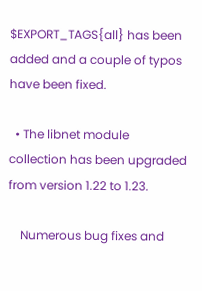$EXPORT_TAGS{all} has been added and a couple of typos have been fixed.

  • The libnet module collection has been upgraded from version 1.22 to 1.23.

    Numerous bug fixes and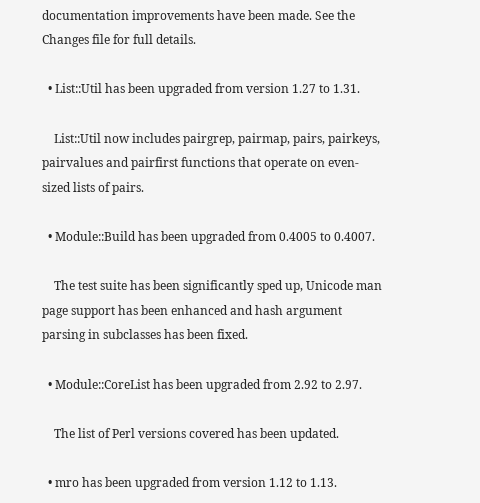documentation improvements have been made. See the Changes file for full details.

  • List::Util has been upgraded from version 1.27 to 1.31.

    List::Util now includes pairgrep, pairmap, pairs, pairkeys, pairvalues and pairfirst functions that operate on even-sized lists of pairs.

  • Module::Build has been upgraded from 0.4005 to 0.4007.

    The test suite has been significantly sped up, Unicode man page support has been enhanced and hash argument parsing in subclasses has been fixed.

  • Module::CoreList has been upgraded from 2.92 to 2.97.

    The list of Perl versions covered has been updated.

  • mro has been upgraded from version 1.12 to 1.13.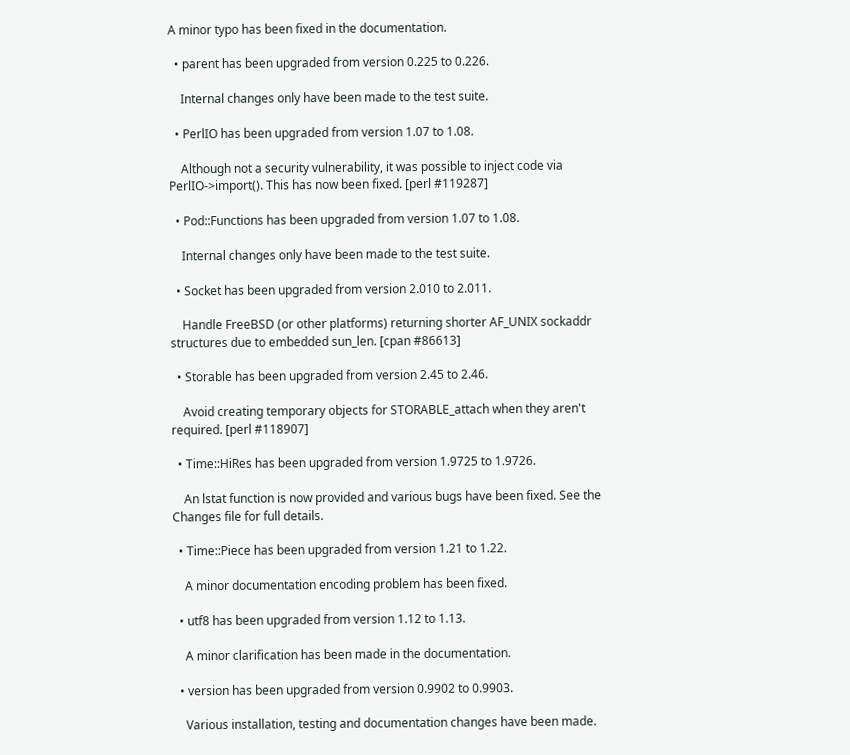A minor typo has been fixed in the documentation.

  • parent has been upgraded from version 0.225 to 0.226.

    Internal changes only have been made to the test suite.

  • PerlIO has been upgraded from version 1.07 to 1.08.

    Although not a security vulnerability, it was possible to inject code via PerlIO->import(). This has now been fixed. [perl #119287]

  • Pod::Functions has been upgraded from version 1.07 to 1.08.

    Internal changes only have been made to the test suite.

  • Socket has been upgraded from version 2.010 to 2.011.

    Handle FreeBSD (or other platforms) returning shorter AF_UNIX sockaddr structures due to embedded sun_len. [cpan #86613]

  • Storable has been upgraded from version 2.45 to 2.46.

    Avoid creating temporary objects for STORABLE_attach when they aren't required. [perl #118907]

  • Time::HiRes has been upgraded from version 1.9725 to 1.9726.

    An lstat function is now provided and various bugs have been fixed. See the Changes file for full details.

  • Time::Piece has been upgraded from version 1.21 to 1.22.

    A minor documentation encoding problem has been fixed.

  • utf8 has been upgraded from version 1.12 to 1.13.

    A minor clarification has been made in the documentation.

  • version has been upgraded from version 0.9902 to 0.9903.

    Various installation, testing and documentation changes have been made.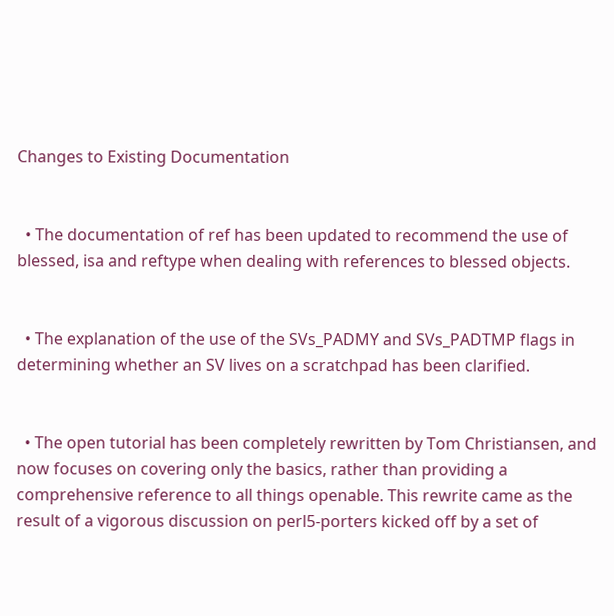Changes to Existing Documentation


  • The documentation of ref has been updated to recommend the use of blessed, isa and reftype when dealing with references to blessed objects.


  • The explanation of the use of the SVs_PADMY and SVs_PADTMP flags in determining whether an SV lives on a scratchpad has been clarified.


  • The open tutorial has been completely rewritten by Tom Christiansen, and now focuses on covering only the basics, rather than providing a comprehensive reference to all things openable. This rewrite came as the result of a vigorous discussion on perl5-porters kicked off by a set of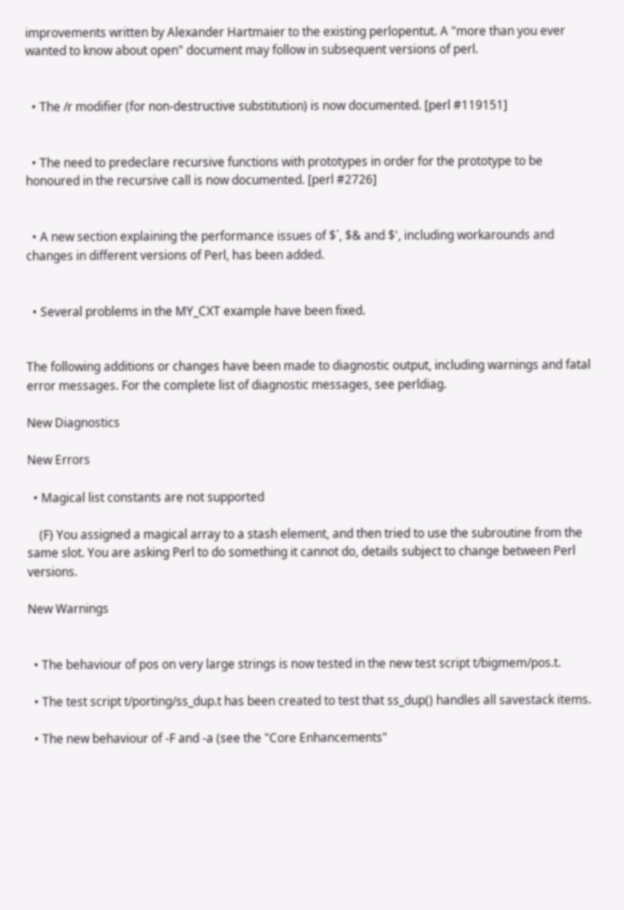improvements written by Alexander Hartmaier to the existing perlopentut. A "more than you ever wanted to know about open" document may follow in subsequent versions of perl.


  • The /r modifier (for non-destructive substitution) is now documented. [perl #119151]


  • The need to predeclare recursive functions with prototypes in order for the prototype to be honoured in the recursive call is now documented. [perl #2726]


  • A new section explaining the performance issues of $`, $& and $', including workarounds and changes in different versions of Perl, has been added.


  • Several problems in the MY_CXT example have been fixed.


The following additions or changes have been made to diagnostic output, including warnings and fatal error messages. For the complete list of diagnostic messages, see perldiag.

New Diagnostics

New Errors

  • Magical list constants are not supported

    (F) You assigned a magical array to a stash element, and then tried to use the subroutine from the same slot. You are asking Perl to do something it cannot do, details subject to change between Perl versions.

New Warnings


  • The behaviour of pos on very large strings is now tested in the new test script t/bigmem/pos.t.

  • The test script t/porting/ss_dup.t has been created to test that ss_dup() handles all savestack items.

  • The new behaviour of -F and -a (see the "Core Enhancements"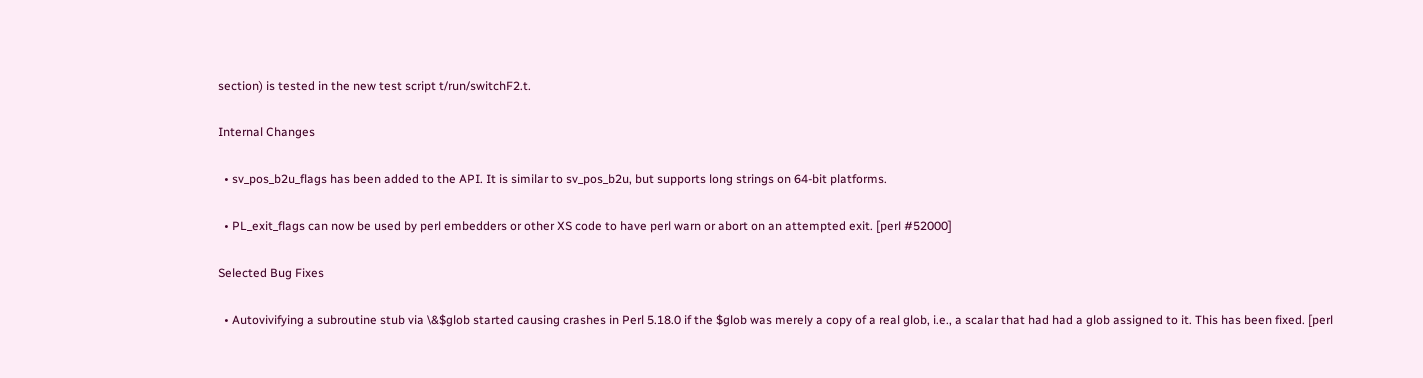section) is tested in the new test script t/run/switchF2.t.

Internal Changes

  • sv_pos_b2u_flags has been added to the API. It is similar to sv_pos_b2u, but supports long strings on 64-bit platforms.

  • PL_exit_flags can now be used by perl embedders or other XS code to have perl warn or abort on an attempted exit. [perl #52000]

Selected Bug Fixes

  • Autovivifying a subroutine stub via \&$glob started causing crashes in Perl 5.18.0 if the $glob was merely a copy of a real glob, i.e., a scalar that had had a glob assigned to it. This has been fixed. [perl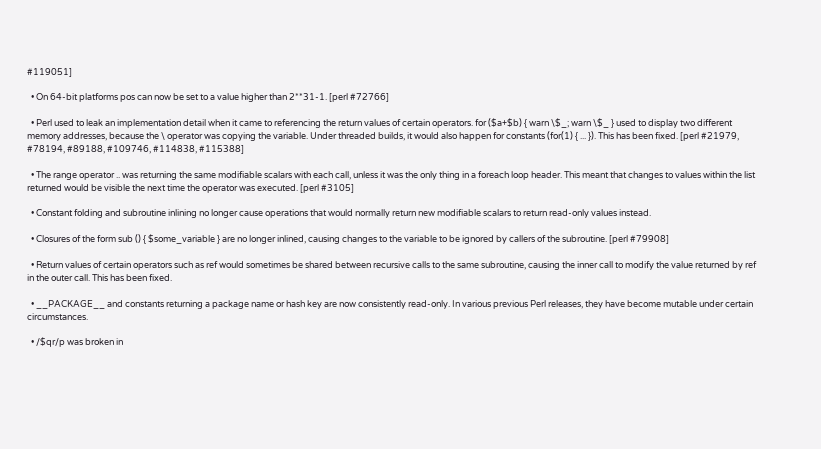#119051]

  • On 64-bit platforms pos can now be set to a value higher than 2**31-1. [perl #72766]

  • Perl used to leak an implementation detail when it came to referencing the return values of certain operators. for ($a+$b) { warn \$_; warn \$_ } used to display two different memory addresses, because the \ operator was copying the variable. Under threaded builds, it would also happen for constants (for(1) { ... }). This has been fixed. [perl #21979, #78194, #89188, #109746, #114838, #115388]

  • The range operator .. was returning the same modifiable scalars with each call, unless it was the only thing in a foreach loop header. This meant that changes to values within the list returned would be visible the next time the operator was executed. [perl #3105]

  • Constant folding and subroutine inlining no longer cause operations that would normally return new modifiable scalars to return read-only values instead.

  • Closures of the form sub () { $some_variable } are no longer inlined, causing changes to the variable to be ignored by callers of the subroutine. [perl #79908]

  • Return values of certain operators such as ref would sometimes be shared between recursive calls to the same subroutine, causing the inner call to modify the value returned by ref in the outer call. This has been fixed.

  • __PACKAGE__ and constants returning a package name or hash key are now consistently read-only. In various previous Perl releases, they have become mutable under certain circumstances.

  • /$qr/p was broken in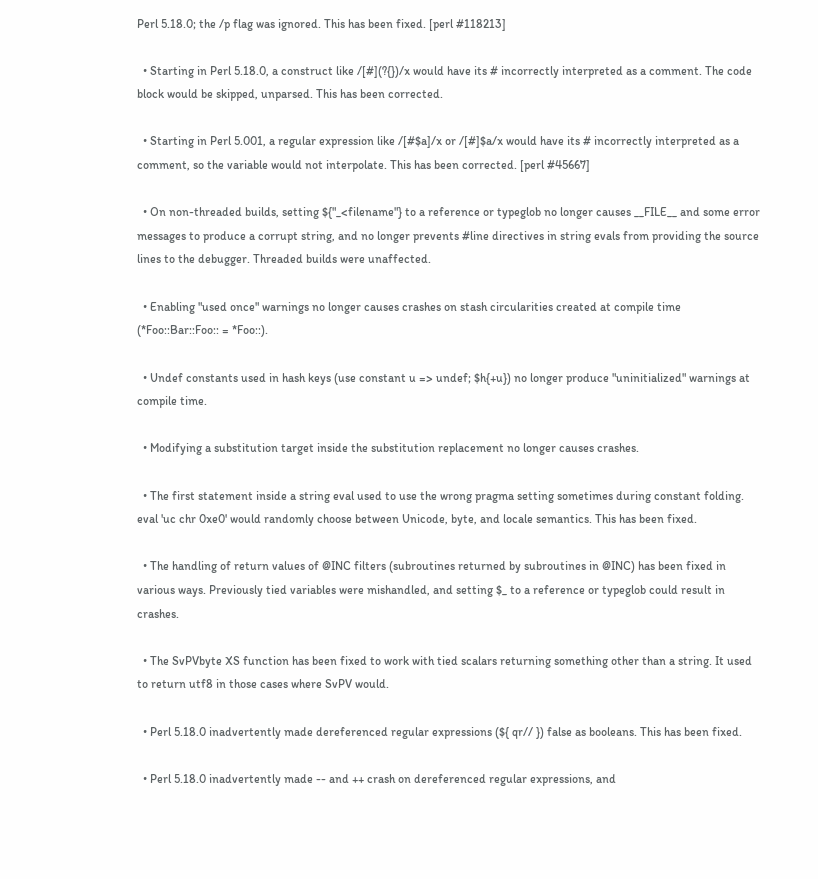Perl 5.18.0; the /p flag was ignored. This has been fixed. [perl #118213]

  • Starting in Perl 5.18.0, a construct like /[#](?{})/x would have its # incorrectly interpreted as a comment. The code block would be skipped, unparsed. This has been corrected.

  • Starting in Perl 5.001, a regular expression like /[#$a]/x or /[#]$a/x would have its # incorrectly interpreted as a comment, so the variable would not interpolate. This has been corrected. [perl #45667]

  • On non-threaded builds, setting ${"_<filename"} to a reference or typeglob no longer causes __FILE__ and some error messages to produce a corrupt string, and no longer prevents #line directives in string evals from providing the source lines to the debugger. Threaded builds were unaffected.

  • Enabling "used once" warnings no longer causes crashes on stash circularities created at compile time (*Foo::Bar::Foo:: = *Foo::).

  • Undef constants used in hash keys (use constant u => undef; $h{+u}) no longer produce "uninitialized" warnings at compile time.

  • Modifying a substitution target inside the substitution replacement no longer causes crashes.

  • The first statement inside a string eval used to use the wrong pragma setting sometimes during constant folding. eval 'uc chr 0xe0' would randomly choose between Unicode, byte, and locale semantics. This has been fixed.

  • The handling of return values of @INC filters (subroutines returned by subroutines in @INC) has been fixed in various ways. Previously tied variables were mishandled, and setting $_ to a reference or typeglob could result in crashes.

  • The SvPVbyte XS function has been fixed to work with tied scalars returning something other than a string. It used to return utf8 in those cases where SvPV would.

  • Perl 5.18.0 inadvertently made dereferenced regular expressions (${ qr// }) false as booleans. This has been fixed.

  • Perl 5.18.0 inadvertently made -- and ++ crash on dereferenced regular expressions, and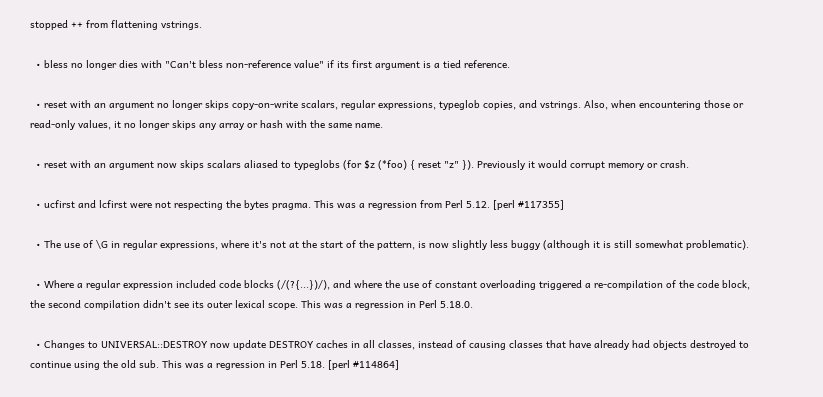stopped ++ from flattening vstrings.

  • bless no longer dies with "Can't bless non-reference value" if its first argument is a tied reference.

  • reset with an argument no longer skips copy-on-write scalars, regular expressions, typeglob copies, and vstrings. Also, when encountering those or read-only values, it no longer skips any array or hash with the same name.

  • reset with an argument now skips scalars aliased to typeglobs (for $z (*foo) { reset "z" }). Previously it would corrupt memory or crash.

  • ucfirst and lcfirst were not respecting the bytes pragma. This was a regression from Perl 5.12. [perl #117355]

  • The use of \G in regular expressions, where it's not at the start of the pattern, is now slightly less buggy (although it is still somewhat problematic).

  • Where a regular expression included code blocks (/(?{...})/), and where the use of constant overloading triggered a re-compilation of the code block, the second compilation didn't see its outer lexical scope. This was a regression in Perl 5.18.0.

  • Changes to UNIVERSAL::DESTROY now update DESTROY caches in all classes, instead of causing classes that have already had objects destroyed to continue using the old sub. This was a regression in Perl 5.18. [perl #114864]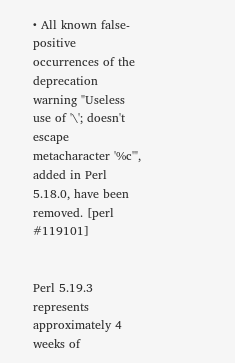• All known false-positive occurrences of the deprecation warning "Useless use of '\'; doesn't escape metacharacter '%c'", added in Perl 5.18.0, have been removed. [perl #119101]


Perl 5.19.3 represents approximately 4 weeks of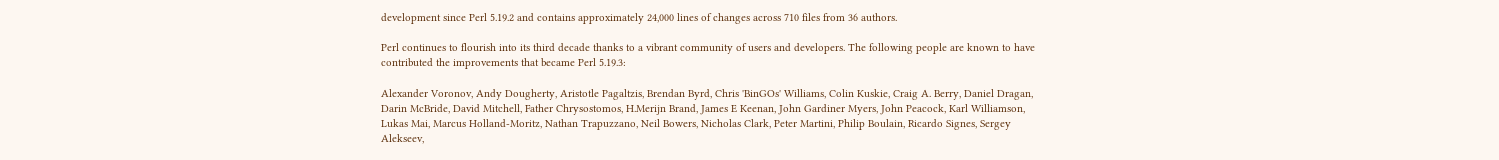development since Perl 5.19.2 and contains approximately 24,000 lines of changes across 710 files from 36 authors.

Perl continues to flourish into its third decade thanks to a vibrant community of users and developers. The following people are known to have contributed the improvements that became Perl 5.19.3:

Alexander Voronov, Andy Dougherty, Aristotle Pagaltzis, Brendan Byrd, Chris 'BinGOs' Williams, Colin Kuskie, Craig A. Berry, Daniel Dragan, Darin McBride, David Mitchell, Father Chrysostomos, H.Merijn Brand, James E Keenan, John Gardiner Myers, John Peacock, Karl Williamson, Lukas Mai, Marcus Holland-Moritz, Nathan Trapuzzano, Neil Bowers, Nicholas Clark, Peter Martini, Philip Boulain, Ricardo Signes, Sergey Alekseev,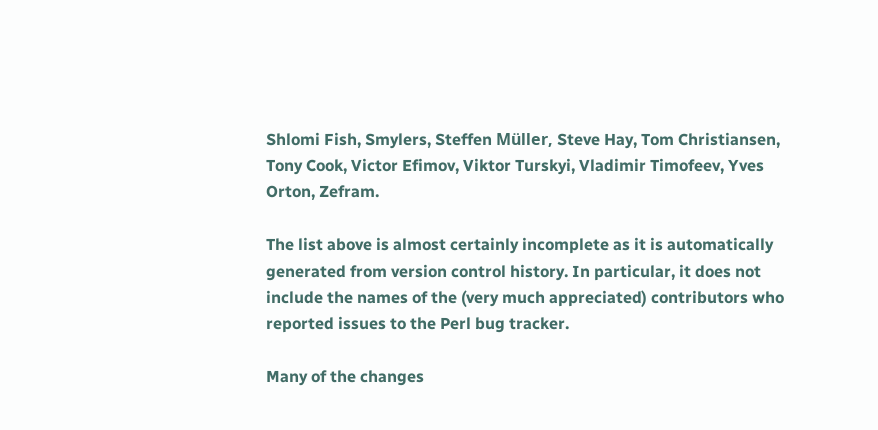Shlomi Fish, Smylers, Steffen Müller, Steve Hay, Tom Christiansen, Tony Cook, Victor Efimov, Viktor Turskyi, Vladimir Timofeev, Yves Orton, Zefram.

The list above is almost certainly incomplete as it is automatically generated from version control history. In particular, it does not include the names of the (very much appreciated) contributors who reported issues to the Perl bug tracker.

Many of the changes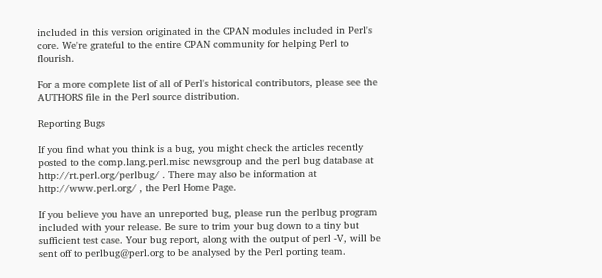included in this version originated in the CPAN modules included in Perl's core. We're grateful to the entire CPAN community for helping Perl to flourish.

For a more complete list of all of Perl's historical contributors, please see the AUTHORS file in the Perl source distribution.

Reporting Bugs

If you find what you think is a bug, you might check the articles recently posted to the comp.lang.perl.misc newsgroup and the perl bug database at http://rt.perl.org/perlbug/ . There may also be information at http://www.perl.org/ , the Perl Home Page.

If you believe you have an unreported bug, please run the perlbug program included with your release. Be sure to trim your bug down to a tiny but sufficient test case. Your bug report, along with the output of perl -V, will be sent off to perlbug@perl.org to be analysed by the Perl porting team.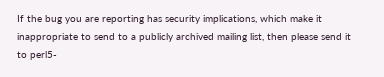If the bug you are reporting has security implications, which make it inappropriate to send to a publicly archived mailing list, then please send it to perl5-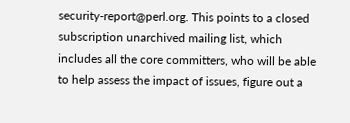security-report@perl.org. This points to a closed subscription unarchived mailing list, which includes all the core committers, who will be able to help assess the impact of issues, figure out a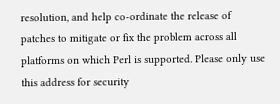resolution, and help co-ordinate the release of patches to mitigate or fix the problem across all platforms on which Perl is supported. Please only use this address for security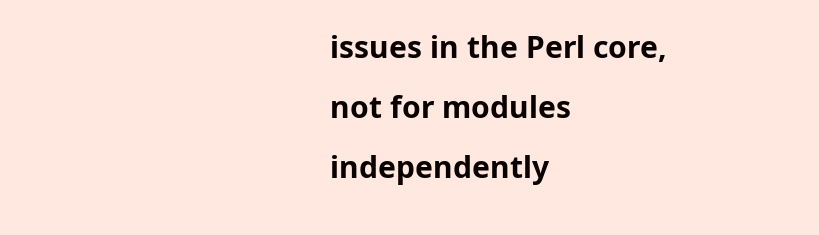issues in the Perl core, not for modules independently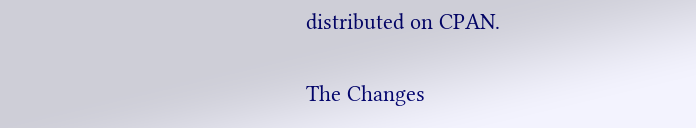distributed on CPAN.


The Changes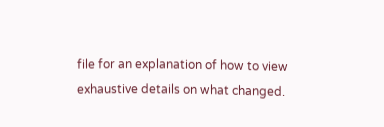file for an explanation of how to view exhaustive details on what changed.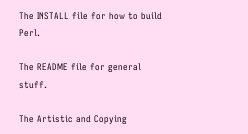The INSTALL file for how to build Perl.

The README file for general stuff.

The Artistic and Copying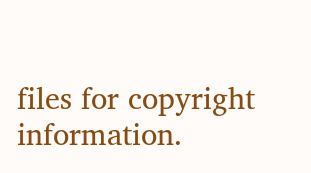files for copyright information.